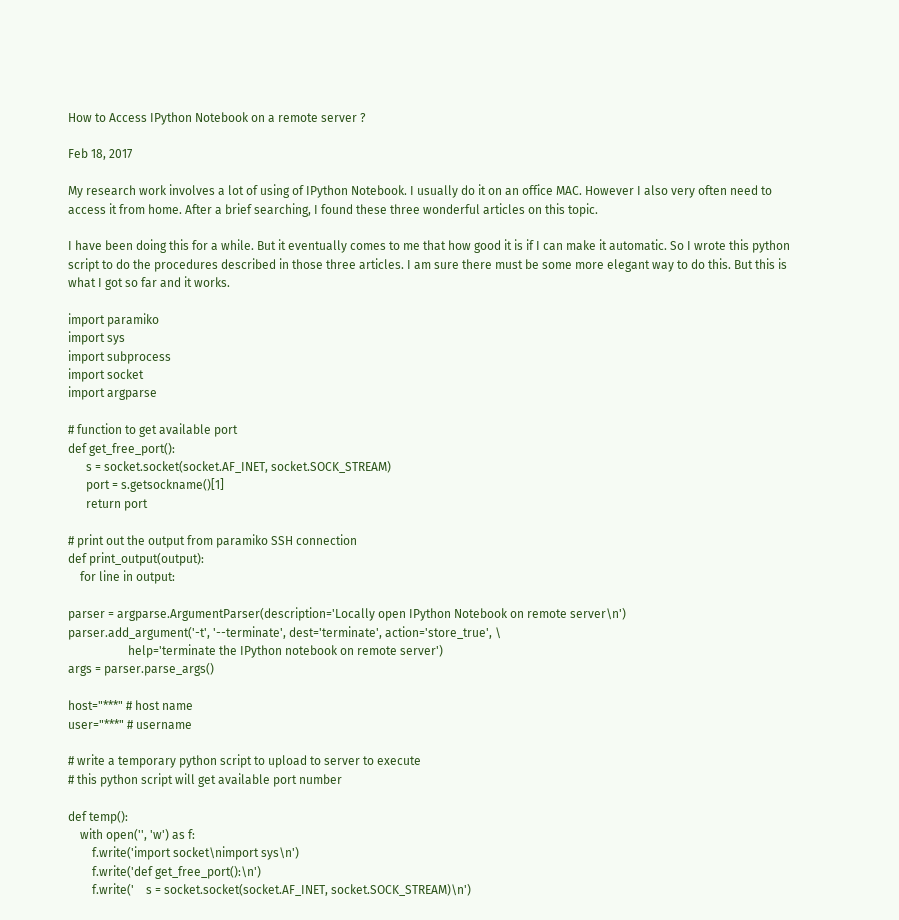How to Access IPython Notebook on a remote server ?

Feb 18, 2017

My research work involves a lot of using of IPython Notebook. I usually do it on an office MAC. However I also very often need to access it from home. After a brief searching, I found these three wonderful articles on this topic.

I have been doing this for a while. But it eventually comes to me that how good it is if I can make it automatic. So I wrote this python script to do the procedures described in those three articles. I am sure there must be some more elegant way to do this. But this is what I got so far and it works.

import paramiko
import sys
import subprocess
import socket
import argparse

# function to get available port
def get_free_port():
      s = socket.socket(socket.AF_INET, socket.SOCK_STREAM)
      port = s.getsockname()[1]
      return port

# print out the output from paramiko SSH connection
def print_output(output):
    for line in output:

parser = argparse.ArgumentParser(description='Locally open IPython Notebook on remote server\n')
parser.add_argument('-t', '--terminate', dest='terminate', action='store_true', \
                    help='terminate the IPython notebook on remote server')
args = parser.parse_args()

host="***" # host name
user="***" # username

# write a temporary python script to upload to server to execute
# this python script will get available port number

def temp():
    with open('', 'w') as f:
        f.write('import socket\nimport sys\n')
        f.write('def get_free_port():\n')
        f.write('    s = socket.socket(socket.AF_INET, socket.SOCK_STREAM)\n')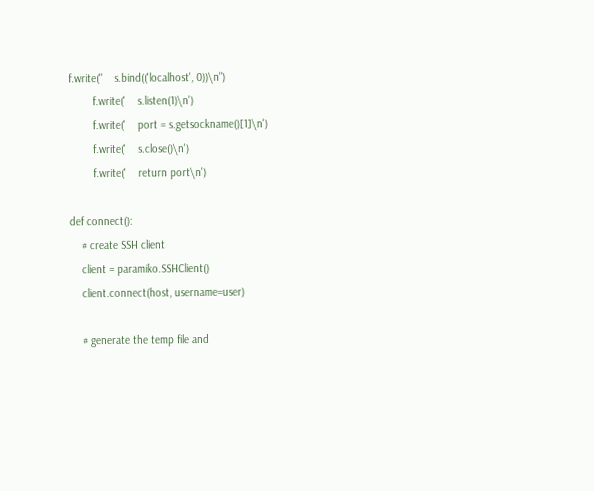f.write("    s.bind(('localhost', 0))\n")
        f.write('    s.listen(1)\n')
        f.write('    port = s.getsockname()[1]\n')
        f.write('    s.close()\n')
        f.write('    return port\n')

def connect():
    # create SSH client
    client = paramiko.SSHClient()
    client.connect(host, username=user)

    # generate the temp file and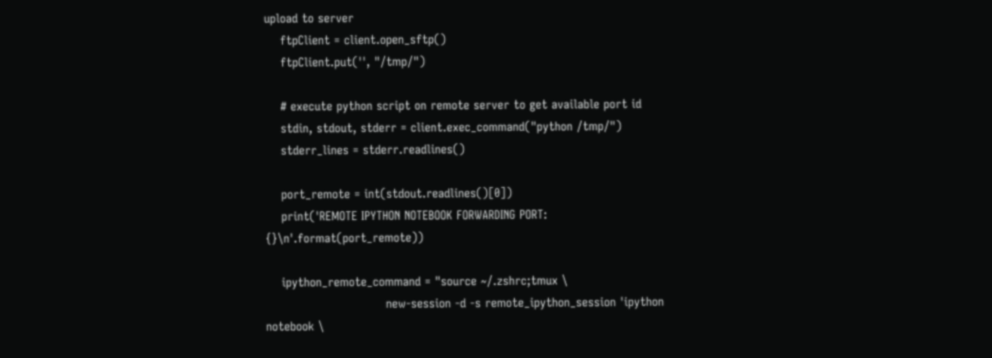upload to server
    ftpClient = client.open_sftp()
    ftpClient.put('', "/tmp/")

    # execute python script on remote server to get available port id
    stdin, stdout, stderr = client.exec_command("python /tmp/")
    stderr_lines = stderr.readlines()

    port_remote = int(stdout.readlines()[0])
    print('REMOTE IPYTHON NOTEBOOK FORWARDING PORT: {}\n'.format(port_remote))

    ipython_remote_command = "source ~/.zshrc;tmux \
                              new-session -d -s remote_ipython_session 'ipython notebook \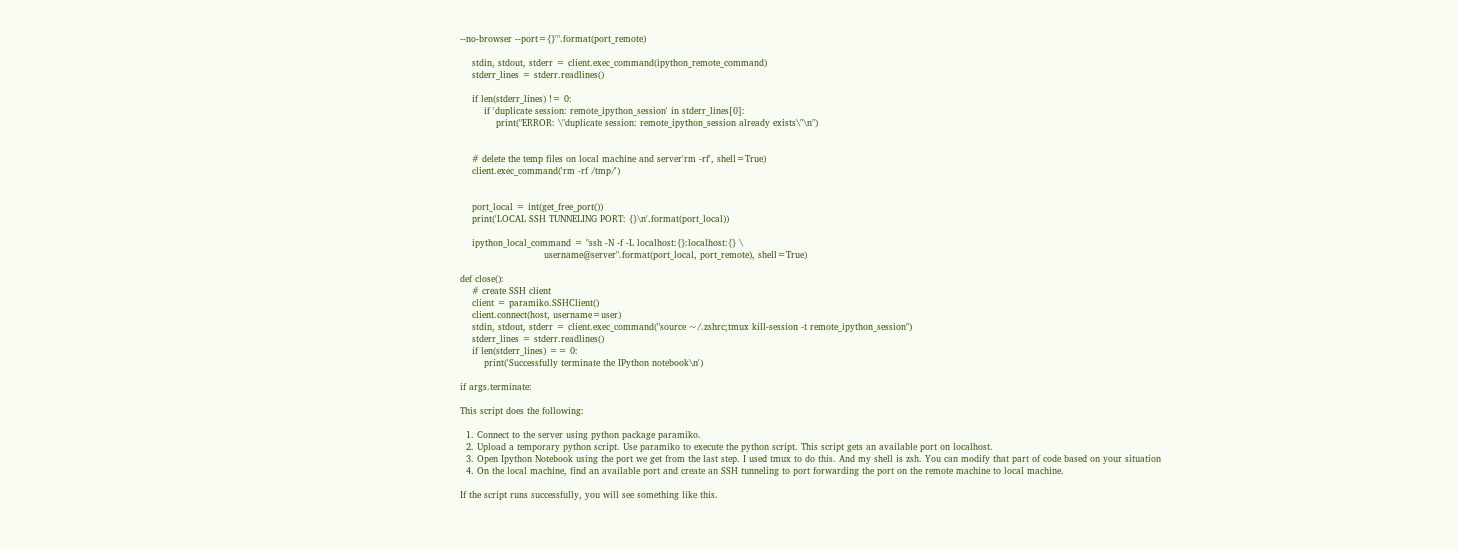--no-browser --port={}'".format(port_remote)

    stdin, stdout, stderr = client.exec_command(ipython_remote_command)
    stderr_lines = stderr.readlines()

    if len(stderr_lines) != 0:
        if 'duplicate session: remote_ipython_session' in stderr_lines[0]:
            print("ERROR: \"duplicate session: remote_ipython_session already exists\"\n")


    # delete the temp files on local machine and server'rm -rf', shell=True)
    client.exec_command('rm -rf /tmp/')


    port_local = int(get_free_port())
    print('LOCAL SSH TUNNELING PORT: {}\n'.format(port_local))

    ipython_local_command = "ssh -N -f -L localhost:{}:localhost:{} \
                            username@server".format(port_local, port_remote), shell=True)

def close():
    # create SSH client
    client = paramiko.SSHClient()
    client.connect(host, username=user)
    stdin, stdout, stderr = client.exec_command("source ~/.zshrc;tmux kill-session -t remote_ipython_session")
    stderr_lines = stderr.readlines()
    if len(stderr_lines) == 0:
        print('Successfully terminate the IPython notebook\n')

if args.terminate:

This script does the following:

  1. Connect to the server using python package paramiko.
  2. Upload a temporary python script. Use paramiko to execute the python script. This script gets an available port on localhost.
  3. Open Ipython Notebook using the port we get from the last step. I used tmux to do this. And my shell is zsh. You can modify that part of code based on your situation
  4. On the local machine, find an available port and create an SSH tunneling to port forwarding the port on the remote machine to local machine.

If the script runs successfully, you will see something like this.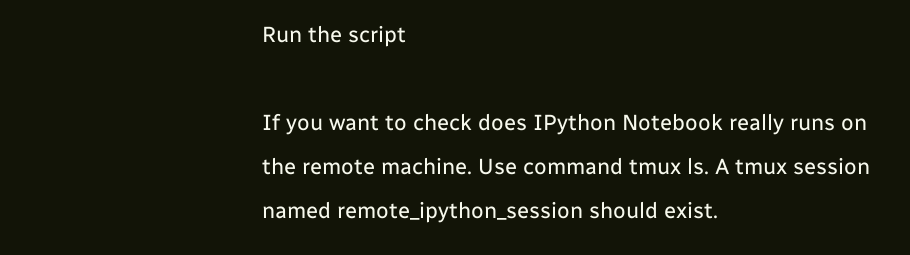Run the script

If you want to check does IPython Notebook really runs on the remote machine. Use command tmux ls. A tmux session named remote_ipython_session should exist.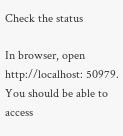Check the status

In browser, open http://localhost: 50979. You should be able to access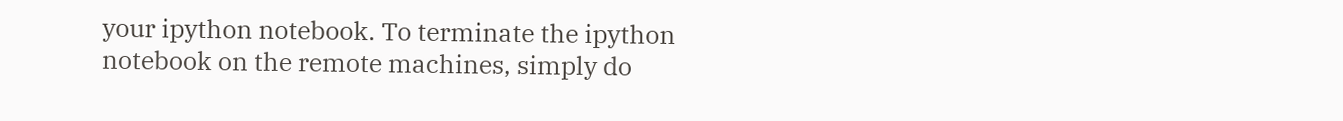your ipython notebook. To terminate the ipython notebook on the remote machines, simply do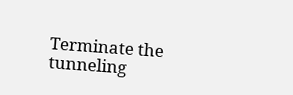Terminate the tunneling